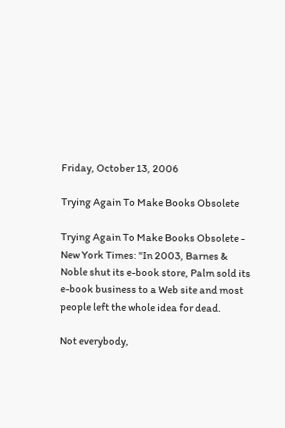Friday, October 13, 2006

Trying Again To Make Books Obsolete

Trying Again To Make Books Obsolete - New York Times: "In 2003, Barnes & Noble shut its e-book store, Palm sold its e-book business to a Web site and most people left the whole idea for dead.

Not everybody,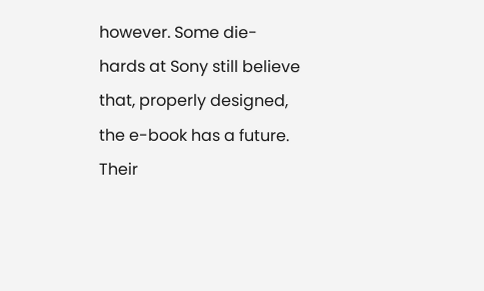however. Some die-hards at Sony still believe that, properly designed, the e-book has a future. Their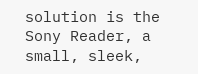solution is the Sony Reader, a small, sleek,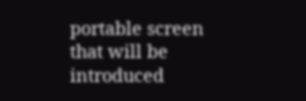portable screen that will be introduced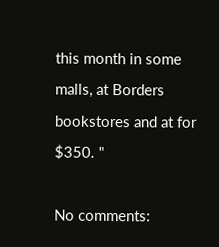this month in some malls, at Borders bookstores and at for $350. "

No comments: